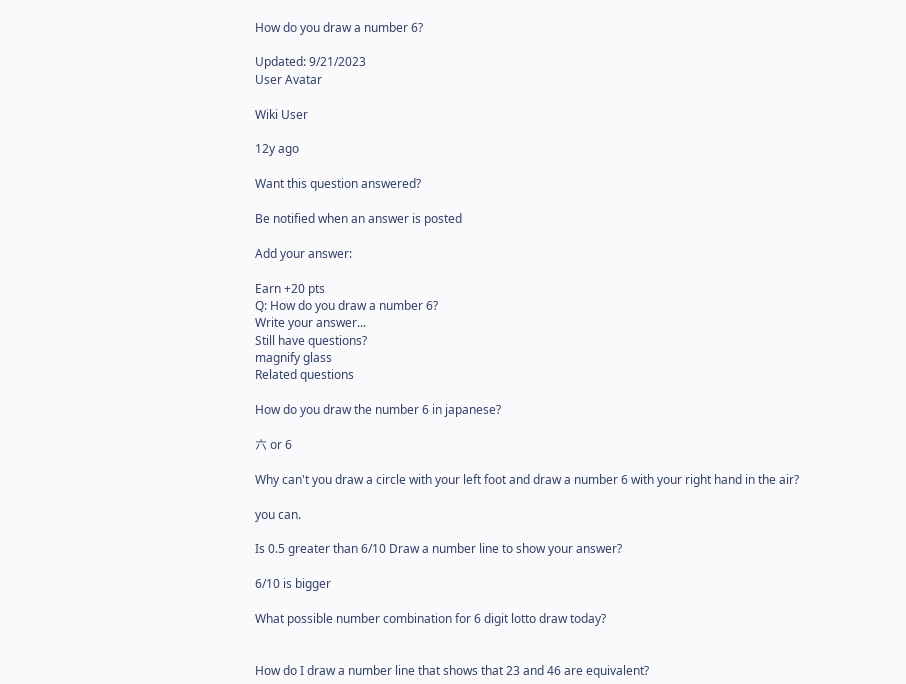How do you draw a number 6?

Updated: 9/21/2023
User Avatar

Wiki User

12y ago

Want this question answered?

Be notified when an answer is posted

Add your answer:

Earn +20 pts
Q: How do you draw a number 6?
Write your answer...
Still have questions?
magnify glass
Related questions

How do you draw the number 6 in japanese?

六 or 6

Why can't you draw a circle with your left foot and draw a number 6 with your right hand in the air?

you can.

Is 0.5 greater than 6/10 Draw a number line to show your answer?

6/10 is bigger

What possible number combination for 6 digit lotto draw today?


How do I draw a number line that shows that 23 and 46 are equivalent?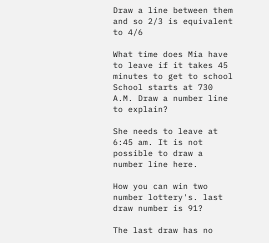Draw a line between them and so 2/3 is equivalent to 4/6

What time does Mia have to leave if it takes 45 minutes to get to school School starts at 730 A.M. Draw a number line to explain?

She needs to leave at 6:45 am. It is not possible to draw a number line here.

How you can win two number lottery's. last draw number is 91?

The last draw has no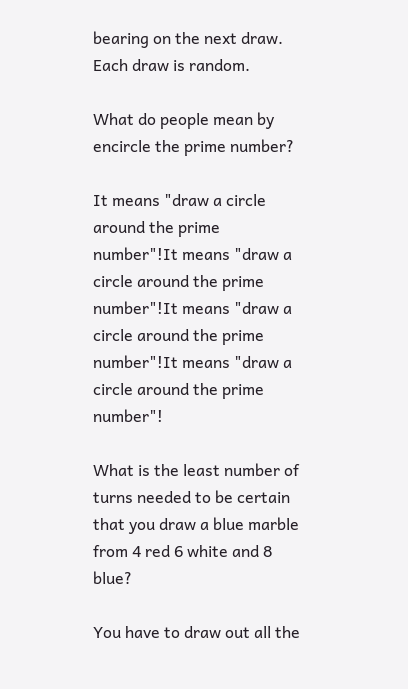bearing on the next draw. Each draw is random.

What do people mean by encircle the prime number?

It means "draw a circle around the prime number"!It means "draw a circle around the prime number"!It means "draw a circle around the prime number"!It means "draw a circle around the prime number"!

What is the least number of turns needed to be certain that you draw a blue marble from 4 red 6 white and 8 blue?

You have to draw out all the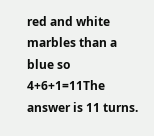red and white marbles than a blue so 4+6+1=11The answer is 11 turns.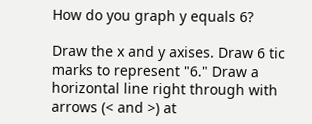How do you graph y equals 6?

Draw the x and y axises. Draw 6 tic marks to represent "6." Draw a horizontal line right through with arrows (< and >) at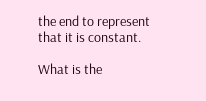the end to represent that it is constant.

What is the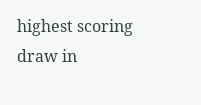highest scoring draw in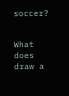soccer?


What does draw a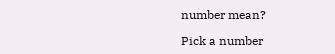number mean?

Pick a number